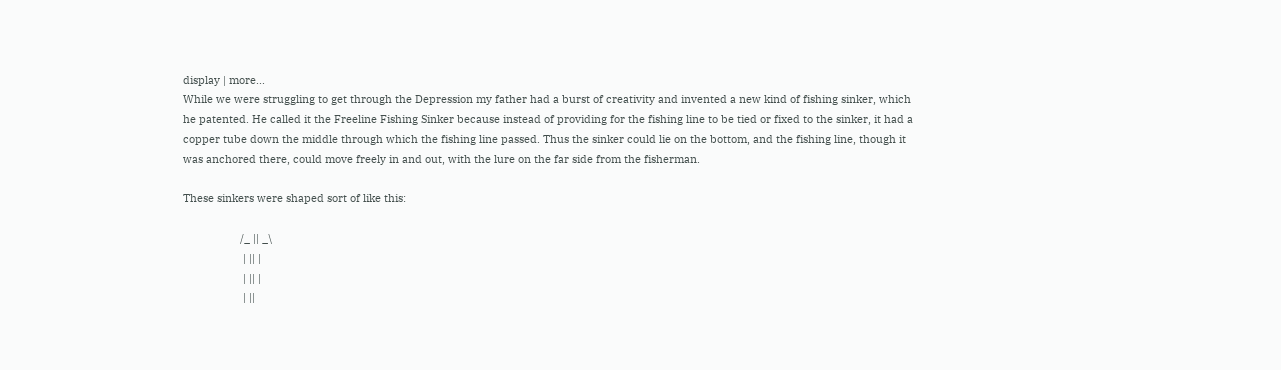display | more...
While we were struggling to get through the Depression my father had a burst of creativity and invented a new kind of fishing sinker, which he patented. He called it the Freeline Fishing Sinker because instead of providing for the fishing line to be tied or fixed to the sinker, it had a copper tube down the middle through which the fishing line passed. Thus the sinker could lie on the bottom, and the fishing line, though it was anchored there, could move freely in and out, with the lure on the far side from the fisherman.

These sinkers were shaped sort of like this:

                   /_ || _\
                    | || |
                    | || |
                    | ||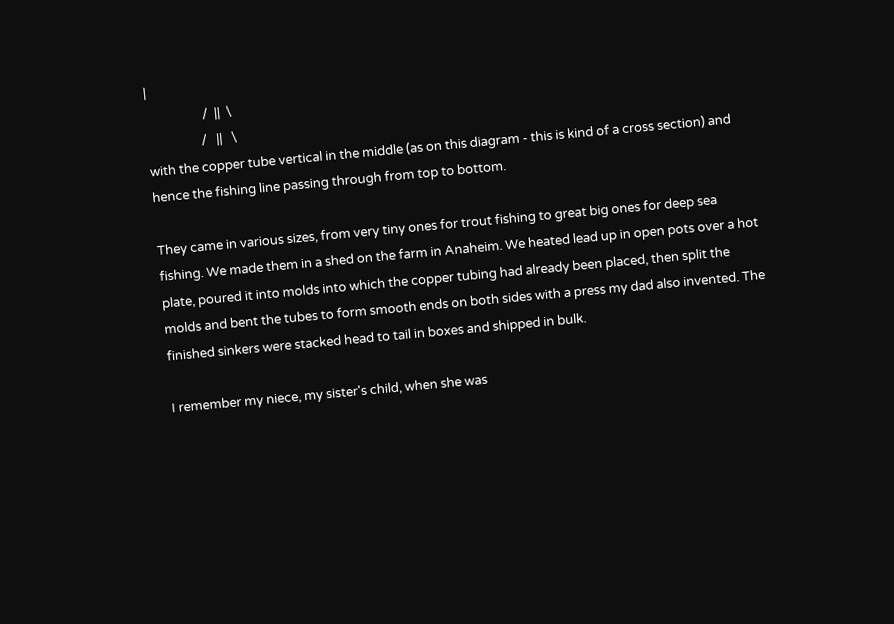|
                   /  ||  \
                  /   ||   \
with the copper tube vertical in the middle (as on this diagram - this is kind of a cross section) and hence the fishing line passing through from top to bottom.

They came in various sizes, from very tiny ones for trout fishing to great big ones for deep sea fishing. We made them in a shed on the farm in Anaheim. We heated lead up in open pots over a hot plate, poured it into molds into which the copper tubing had already been placed, then split the molds and bent the tubes to form smooth ends on both sides with a press my dad also invented. The finished sinkers were stacked head to tail in boxes and shipped in bulk.

I remember my niece, my sister's child, when she was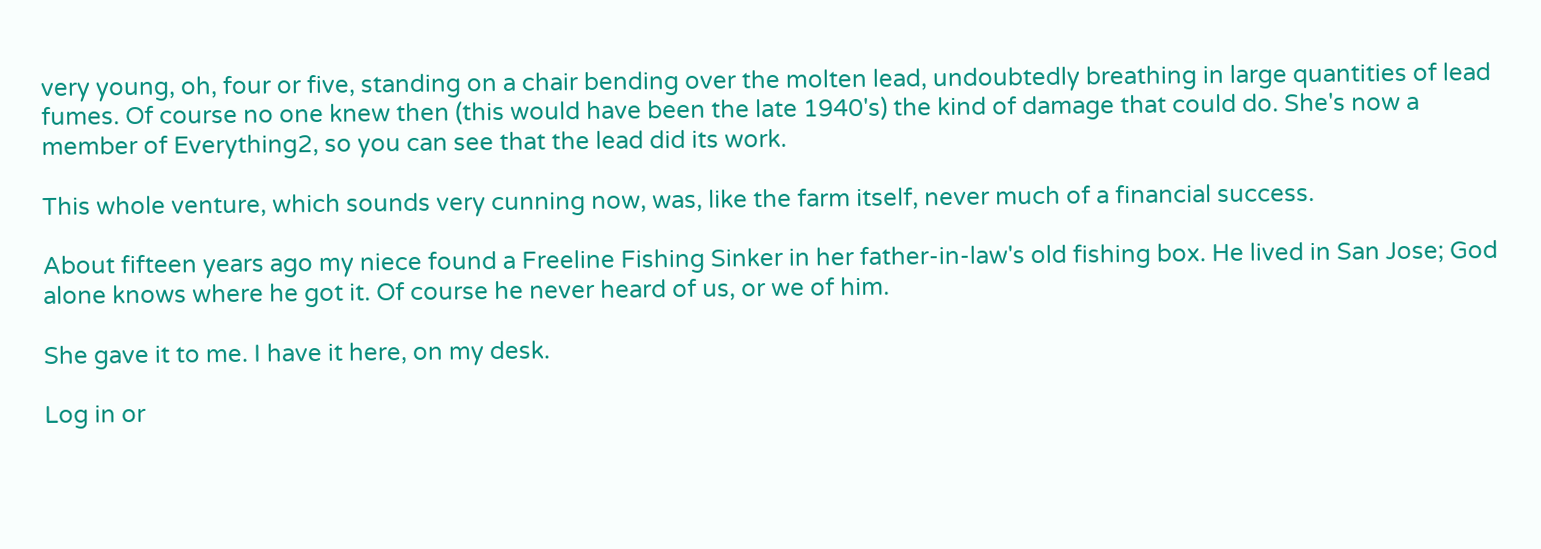very young, oh, four or five, standing on a chair bending over the molten lead, undoubtedly breathing in large quantities of lead fumes. Of course no one knew then (this would have been the late 1940's) the kind of damage that could do. She's now a member of Everything2, so you can see that the lead did its work.

This whole venture, which sounds very cunning now, was, like the farm itself, never much of a financial success.

About fifteen years ago my niece found a Freeline Fishing Sinker in her father-in-law's old fishing box. He lived in San Jose; God alone knows where he got it. Of course he never heard of us, or we of him.

She gave it to me. I have it here, on my desk.

Log in or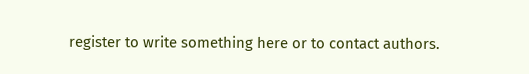register to write something here or to contact authors.